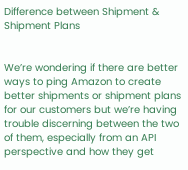Difference between Shipment & Shipment Plans


We’re wondering if there are better ways to ping Amazon to create better shipments or shipment plans for our customers but we’re having trouble discerning between the two of them, especially from an API perspective and how they get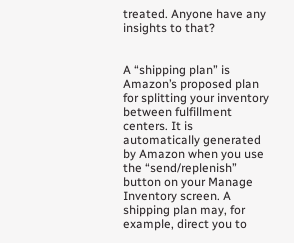treated. Anyone have any insights to that?


A “shipping plan” is Amazon’s proposed plan for splitting your inventory between fulfillment centers. It is automatically generated by Amazon when you use the “send/replenish” button on your Manage Inventory screen. A shipping plan may, for example, direct you to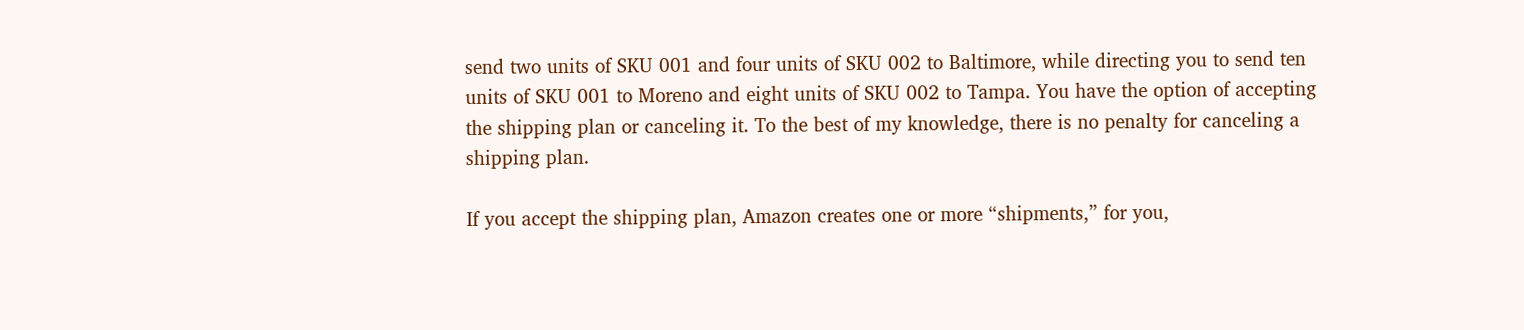send two units of SKU 001 and four units of SKU 002 to Baltimore, while directing you to send ten units of SKU 001 to Moreno and eight units of SKU 002 to Tampa. You have the option of accepting the shipping plan or canceling it. To the best of my knowledge, there is no penalty for canceling a shipping plan.

If you accept the shipping plan, Amazon creates one or more “shipments,” for you,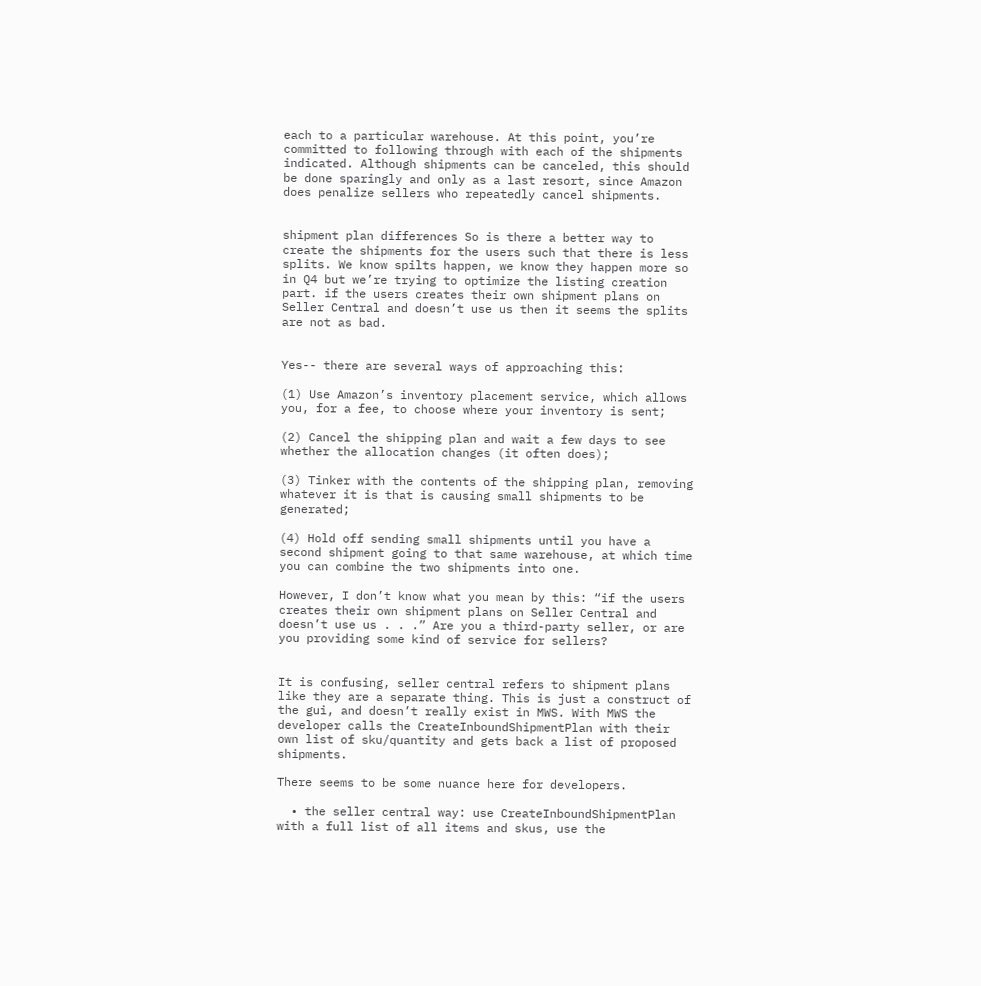each to a particular warehouse. At this point, you’re committed to following through with each of the shipments indicated. Although shipments can be canceled, this should be done sparingly and only as a last resort, since Amazon does penalize sellers who repeatedly cancel shipments.


shipment plan differences So is there a better way to create the shipments for the users such that there is less splits. We know spilts happen, we know they happen more so in Q4 but we’re trying to optimize the listing creation part. if the users creates their own shipment plans on Seller Central and doesn’t use us then it seems the splits are not as bad.


Yes-- there are several ways of approaching this:

(1) Use Amazon’s inventory placement service, which allows you, for a fee, to choose where your inventory is sent;

(2) Cancel the shipping plan and wait a few days to see whether the allocation changes (it often does);

(3) Tinker with the contents of the shipping plan, removing whatever it is that is causing small shipments to be generated;

(4) Hold off sending small shipments until you have a second shipment going to that same warehouse, at which time you can combine the two shipments into one.

However, I don’t know what you mean by this: “if the users creates their own shipment plans on Seller Central and doesn’t use us . . .” Are you a third-party seller, or are you providing some kind of service for sellers?


It is confusing, seller central refers to shipment plans like they are a separate thing. This is just a construct of the gui, and doesn’t really exist in MWS. With MWS the developer calls the CreateInboundShipmentPlan with their own list of sku/quantity and gets back a list of proposed shipments.

There seems to be some nuance here for developers.

  • the seller central way: use CreateInboundShipmentPlan with a full list of all items and skus, use the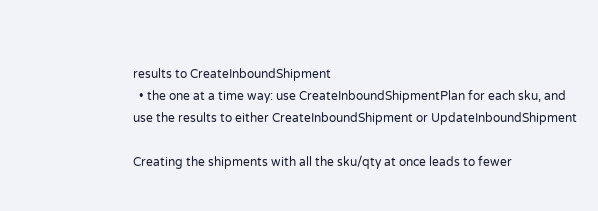results to CreateInboundShipment
  • the one at a time way: use CreateInboundShipmentPlan for each sku, and use the results to either CreateInboundShipment or UpdateInboundShipment

Creating the shipments with all the sku/qty at once leads to fewer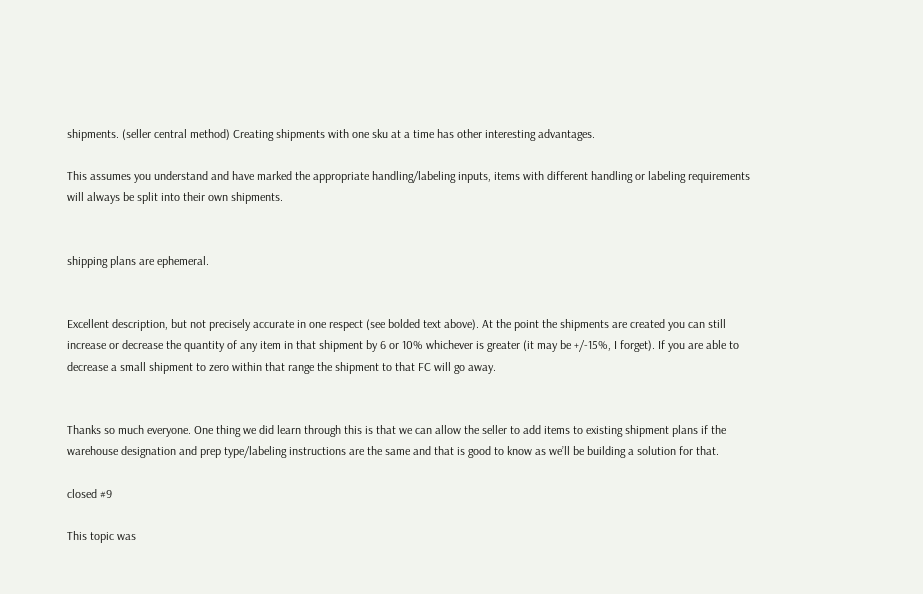shipments. (seller central method) Creating shipments with one sku at a time has other interesting advantages.

This assumes you understand and have marked the appropriate handling/labeling inputs, items with different handling or labeling requirements will always be split into their own shipments.


shipping plans are ephemeral.


Excellent description, but not precisely accurate in one respect (see bolded text above). At the point the shipments are created you can still increase or decrease the quantity of any item in that shipment by 6 or 10% whichever is greater (it may be +/-15%, I forget). If you are able to decrease a small shipment to zero within that range the shipment to that FC will go away.


Thanks so much everyone. One thing we did learn through this is that we can allow the seller to add items to existing shipment plans if the warehouse designation and prep type/labeling instructions are the same and that is good to know as we’ll be building a solution for that.

closed #9

This topic was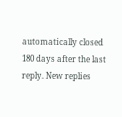automatically closed 180 days after the last reply. New replies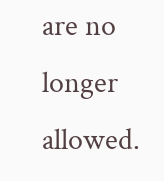are no longer allowed.